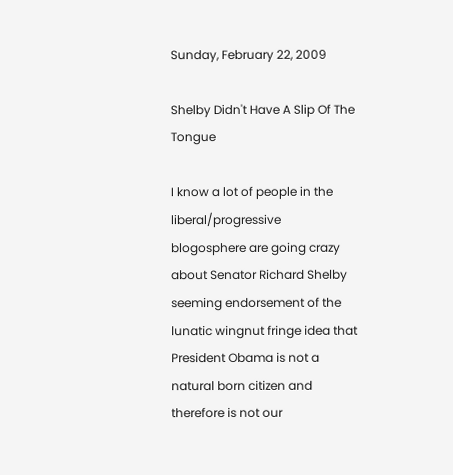Sunday, February 22, 2009

Shelby Didn't Have A Slip Of The Tongue

I know a lot of people in the liberal/progressive blogosphere are going crazy about Senator Richard Shelby seeming endorsement of the lunatic wingnut fringe idea that President Obama is not a natural born citizen and therefore is not our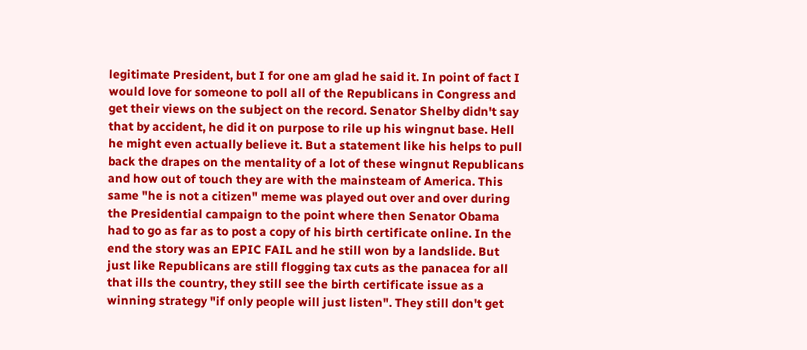legitimate President, but I for one am glad he said it. In point of fact I would love for someone to poll all of the Republicans in Congress and get their views on the subject on the record. Senator Shelby didn't say that by accident, he did it on purpose to rile up his wingnut base. Hell he might even actually believe it. But a statement like his helps to pull back the drapes on the mentality of a lot of these wingnut Republicans and how out of touch they are with the mainsteam of America. This same "he is not a citizen" meme was played out over and over during the Presidential campaign to the point where then Senator Obama had to go as far as to post a copy of his birth certificate online. In the end the story was an EPIC FAIL and he still won by a landslide. But just like Republicans are still flogging tax cuts as the panacea for all that ills the country, they still see the birth certificate issue as a winning strategy "if only people will just listen". They still don't get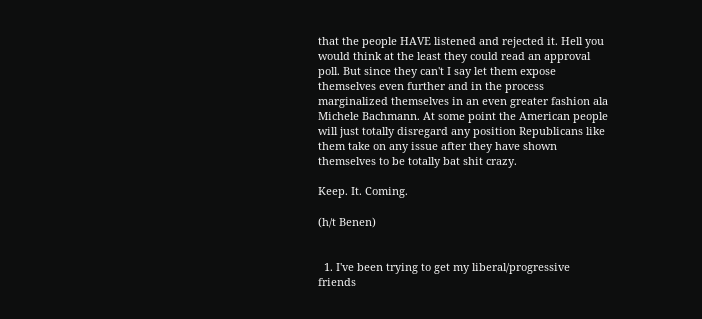that the people HAVE listened and rejected it. Hell you would think at the least they could read an approval poll. But since they can't I say let them expose themselves even further and in the process marginalized themselves in an even greater fashion ala Michele Bachmann. At some point the American people will just totally disregard any position Republicans like them take on any issue after they have shown themselves to be totally bat shit crazy.

Keep. It. Coming.

(h/t Benen)


  1. I've been trying to get my liberal/progressive friends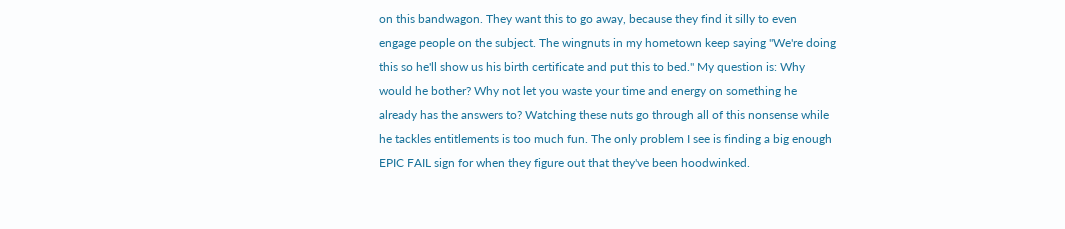on this bandwagon. They want this to go away, because they find it silly to even engage people on the subject. The wingnuts in my hometown keep saying "We're doing this so he'll show us his birth certificate and put this to bed." My question is: Why would he bother? Why not let you waste your time and energy on something he already has the answers to? Watching these nuts go through all of this nonsense while he tackles entitlements is too much fun. The only problem I see is finding a big enough EPIC FAIL sign for when they figure out that they've been hoodwinked.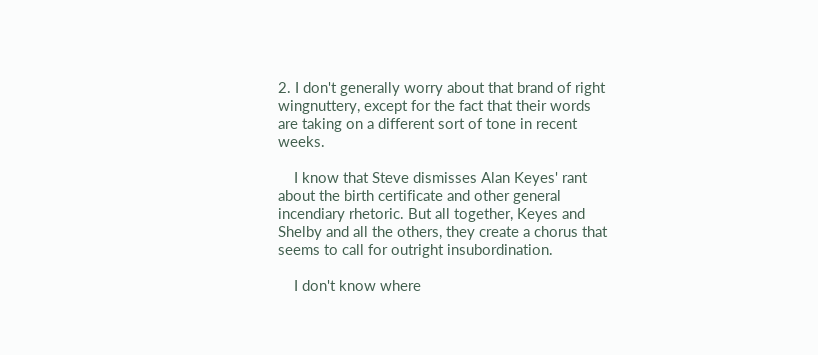2. I don't generally worry about that brand of right wingnuttery, except for the fact that their words are taking on a different sort of tone in recent weeks.

    I know that Steve dismisses Alan Keyes' rant about the birth certificate and other general incendiary rhetoric. But all together, Keyes and Shelby and all the others, they create a chorus that seems to call for outright insubordination.

    I don't know where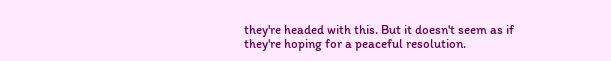they're headed with this. But it doesn't seem as if they're hoping for a peaceful resolution.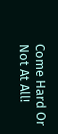Come Hard Or Not At All!